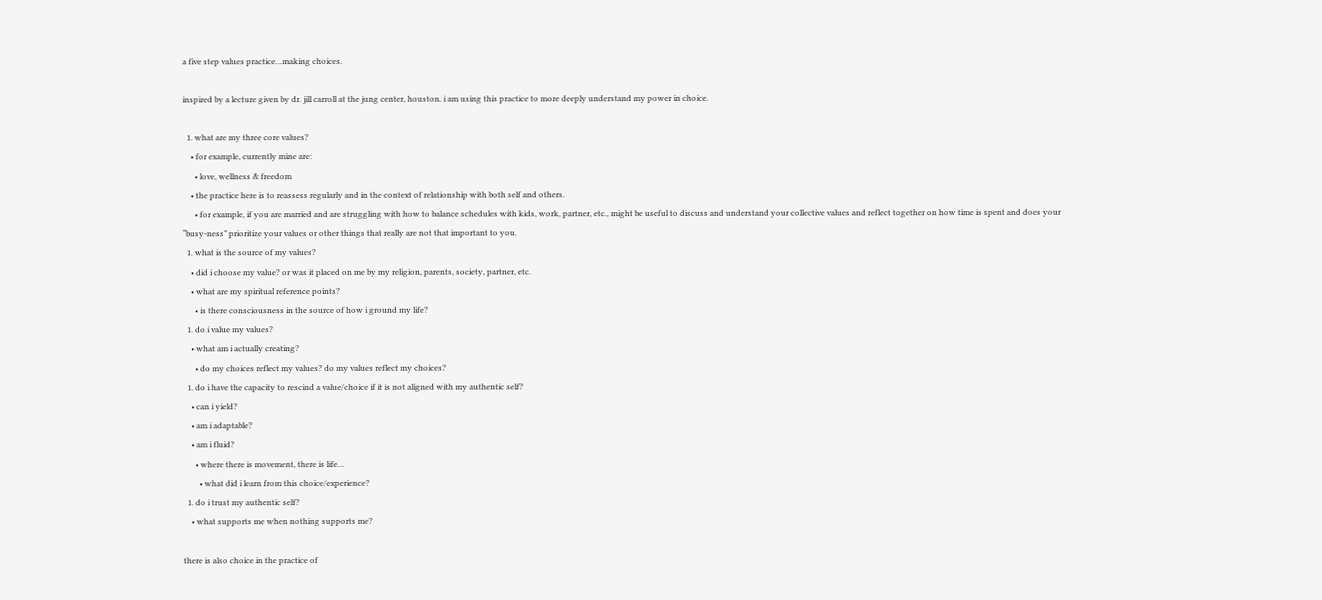a five step values practice…making choices.

inspired by a lecture given by dr. jill carroll at the jung center, houston. i am using this practice to more deeply understand my power in choice.

  1. what are my three core values?
    • for example, currently mine are:
      • love, wellness & freedom
    • the practice here is to reassess regularly and in the context of relationship with both self and others.
      • for example, if you are married and are struggling with how to balance schedules with kids, work, partner, etc., might be useful to discuss and understand your collective values and reflect together on how time is spent and does your “busy-ness” prioritize your values or other things that really are not that important to you.
  1. what is the source of my values?
    • did i choose my value? or was it placed on me by my religion, parents, society, partner, etc.
    • what are my spiritual reference points?
      • is there consciousness in the source of how i ground my life?
  1. do i value my values?
    • what am i actually creating?
      • do my choices reflect my values? do my values reflect my choices?
  1. do i have the capacity to rescind a value/choice if it is not aligned with my authentic self?
    • can i yield?
    • am i adaptable?
    • am i fluid?
      • where there is movement, there is life…
        • what did i learn from this choice/experience?
  1. do i trust my authentic self?
    • what supports me when nothing supports me?

there is also choice in the practice of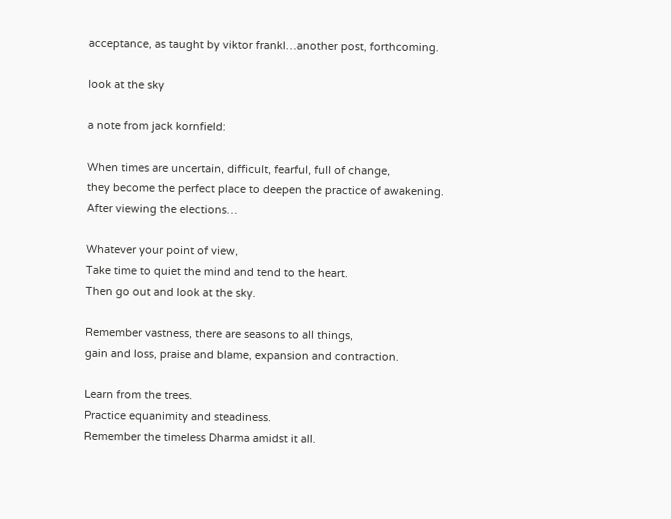acceptance, as taught by viktor frankl…another post, forthcoming.

look at the sky

a note from jack kornfield:

When times are uncertain, difficult, fearful, full of change,
they become the perfect place to deepen the practice of awakening.
After viewing the elections…

Whatever your point of view,
Take time to quiet the mind and tend to the heart.
Then go out and look at the sky.

Remember vastness, there are seasons to all things,
gain and loss, praise and blame, expansion and contraction.

Learn from the trees.
Practice equanimity and steadiness.
Remember the timeless Dharma amidst it all.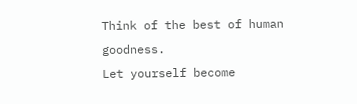Think of the best of human goodness.
Let yourself become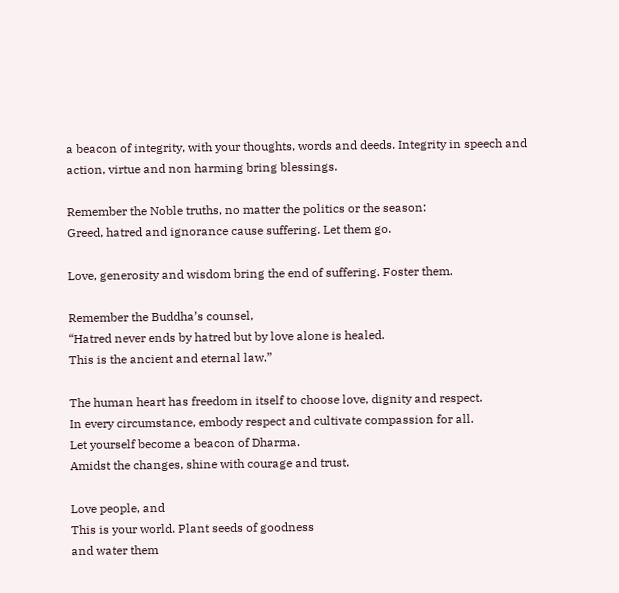a beacon of integrity, with your thoughts, words and deeds. Integrity in speech and action, virtue and non harming bring blessings.

Remember the Noble truths, no matter the politics or the season:
Greed, hatred and ignorance cause suffering. Let them go.

Love, generosity and wisdom bring the end of suffering. Foster them.

Remember the Buddha’s counsel,
“Hatred never ends by hatred but by love alone is healed.
This is the ancient and eternal law.”

The human heart has freedom in itself to choose love, dignity and respect.
In every circumstance, embody respect and cultivate compassion for all.
Let yourself become a beacon of Dharma.
Amidst the changes, shine with courage and trust.

Love people, and
This is your world. Plant seeds of goodness
and water them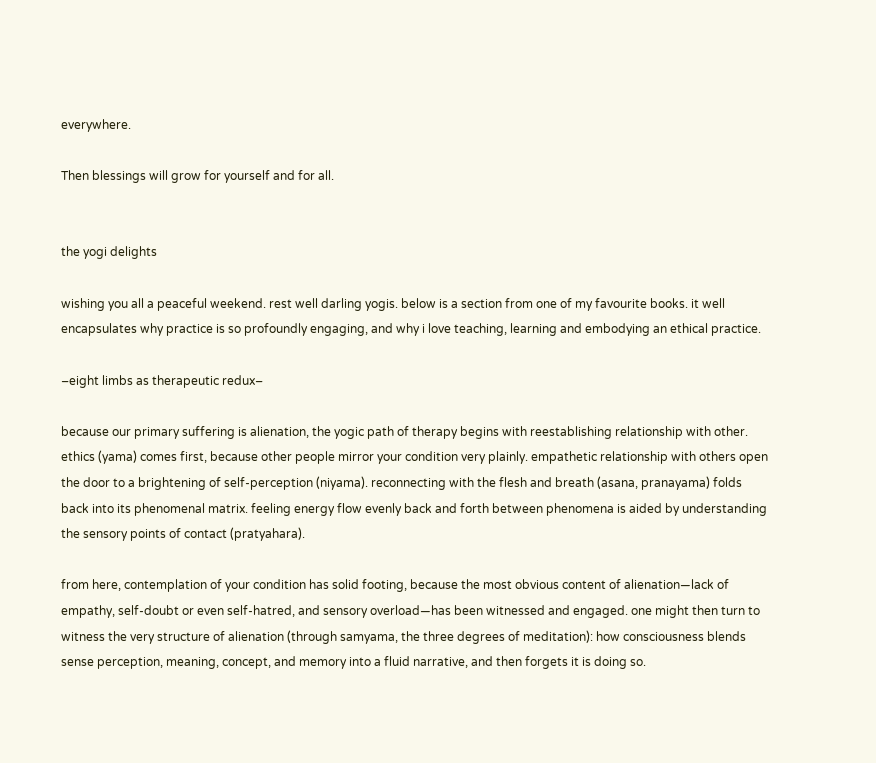everywhere.

Then blessings will grow for yourself and for all.


the yogi delights

wishing you all a peaceful weekend. rest well darling yogis. below is a section from one of my favourite books. it well encapsulates why practice is so profoundly engaging, and why i love teaching, learning and embodying an ethical practice.

–eight limbs as therapeutic redux–

because our primary suffering is alienation, the yogic path of therapy begins with reestablishing relationship with other. ethics (yama) comes first, because other people mirror your condition very plainly. empathetic relationship with others open the door to a brightening of self-perception (niyama). reconnecting with the flesh and breath (asana, pranayama) folds back into its phenomenal matrix. feeling energy flow evenly back and forth between phenomena is aided by understanding the sensory points of contact (pratyahara).

from here, contemplation of your condition has solid footing, because the most obvious content of alienation—lack of empathy, self-doubt or even self-hatred, and sensory overload—has been witnessed and engaged. one might then turn to witness the very structure of alienation (through samyama, the three degrees of meditation): how consciousness blends sense perception, meaning, concept, and memory into a fluid narrative, and then forgets it is doing so.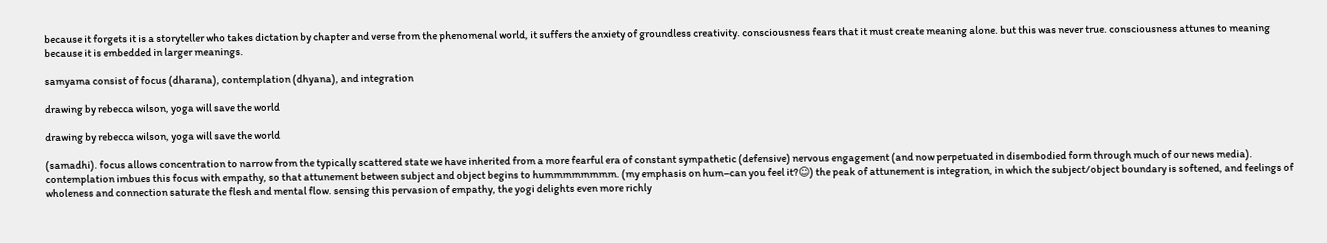because it forgets it is a storyteller who takes dictation by chapter and verse from the phenomenal world, it suffers the anxiety of groundless creativity. consciousness fears that it must create meaning alone. but this was never true. consciousness attunes to meaning because it is embedded in larger meanings.

samyama consist of focus (dharana), contemplation (dhyana), and integration

drawing by rebecca wilson, yoga will save the world

drawing by rebecca wilson, yoga will save the world

(samadhi). focus allows concentration to narrow from the typically scattered state we have inherited from a more fearful era of constant sympathetic (defensive) nervous engagement (and now perpetuated in disembodied form through much of our news media). contemplation imbues this focus with empathy, so that attunement between subject and object begins to hummmmmmmm. (my emphasis on hum–can you feel it?☺) the peak of attunement is integration, in which the subject/object boundary is softened, and feelings of wholeness and connection saturate the flesh and mental flow. sensing this pervasion of empathy, the yogi delights even more richly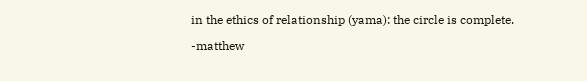in the ethics of relationship (yama): the circle is complete.

-matthew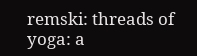remski: threads of yoga: a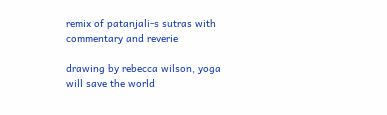remix of patanjali-s sutras with commentary and reverie

drawing by rebecca wilson, yoga will save the world